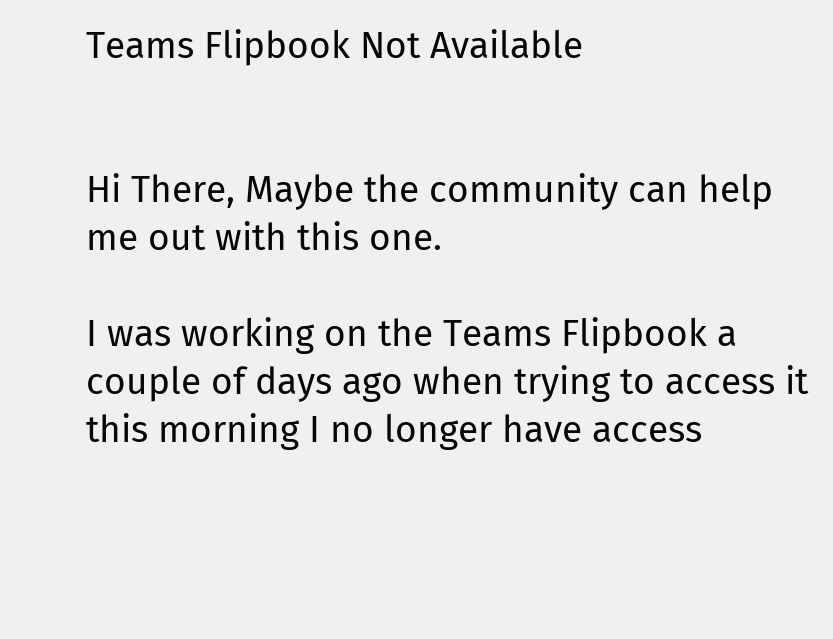Teams Flipbook Not Available


Hi There, Maybe the community can help me out with this one.

I was working on the Teams Flipbook a couple of days ago when trying to access it this morning I no longer have access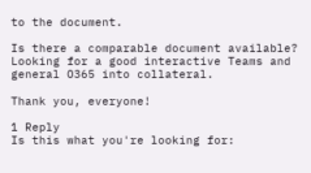to the document.

Is there a comparable document available? Looking for a good interactive Teams and general O365 into collateral.

Thank you, everyone!

1 Reply
Is this what you're looking for: